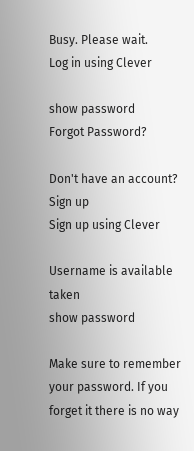Busy. Please wait.
Log in using Clever

show password
Forgot Password?

Don't have an account?  Sign up
Sign up using Clever

Username is available taken
show password

Make sure to remember your password. If you forget it there is no way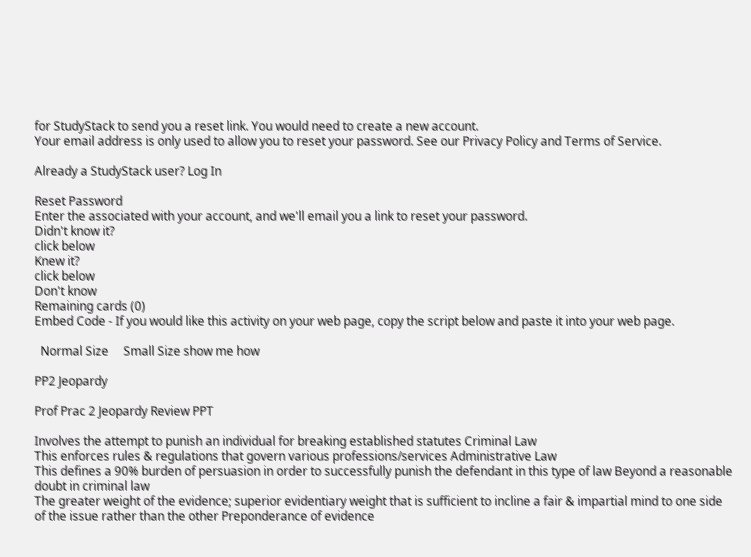for StudyStack to send you a reset link. You would need to create a new account.
Your email address is only used to allow you to reset your password. See our Privacy Policy and Terms of Service.

Already a StudyStack user? Log In

Reset Password
Enter the associated with your account, and we'll email you a link to reset your password.
Didn't know it?
click below
Knew it?
click below
Don't know
Remaining cards (0)
Embed Code - If you would like this activity on your web page, copy the script below and paste it into your web page.

  Normal Size     Small Size show me how

PP2 Jeopardy

Prof Prac 2 Jeopardy Review PPT

Involves the attempt to punish an individual for breaking established statutes Criminal Law
This enforces rules & regulations that govern various professions/services Administrative Law
This defines a 90% burden of persuasion in order to successfully punish the defendant in this type of law Beyond a reasonable doubt in criminal law
The greater weight of the evidence; superior evidentiary weight that is sufficient to incline a fair & impartial mind to one side of the issue rather than the other Preponderance of evidence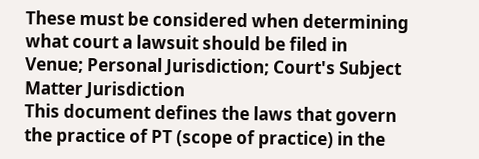These must be considered when determining what court a lawsuit should be filed in Venue; Personal Jurisdiction; Court's Subject Matter Jurisdiction
This document defines the laws that govern the practice of PT (scope of practice) in the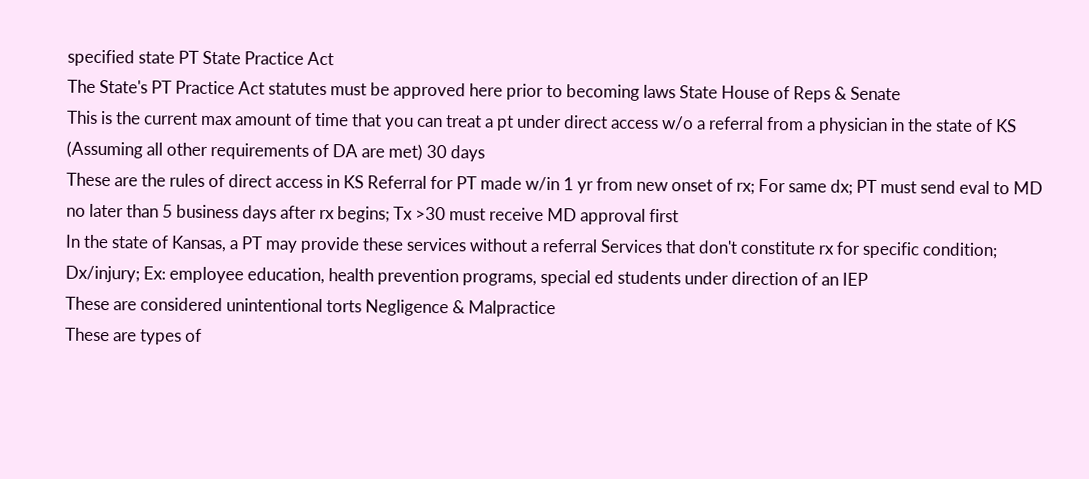specified state PT State Practice Act
The State's PT Practice Act statutes must be approved here prior to becoming laws State House of Reps & Senate
This is the current max amount of time that you can treat a pt under direct access w/o a referral from a physician in the state of KS (Assuming all other requirements of DA are met) 30 days
These are the rules of direct access in KS Referral for PT made w/in 1 yr from new onset of rx; For same dx; PT must send eval to MD no later than 5 business days after rx begins; Tx >30 must receive MD approval first
In the state of Kansas, a PT may provide these services without a referral Services that don't constitute rx for specific condition; Dx/injury; Ex: employee education, health prevention programs, special ed students under direction of an IEP
These are considered unintentional torts Negligence & Malpractice
These are types of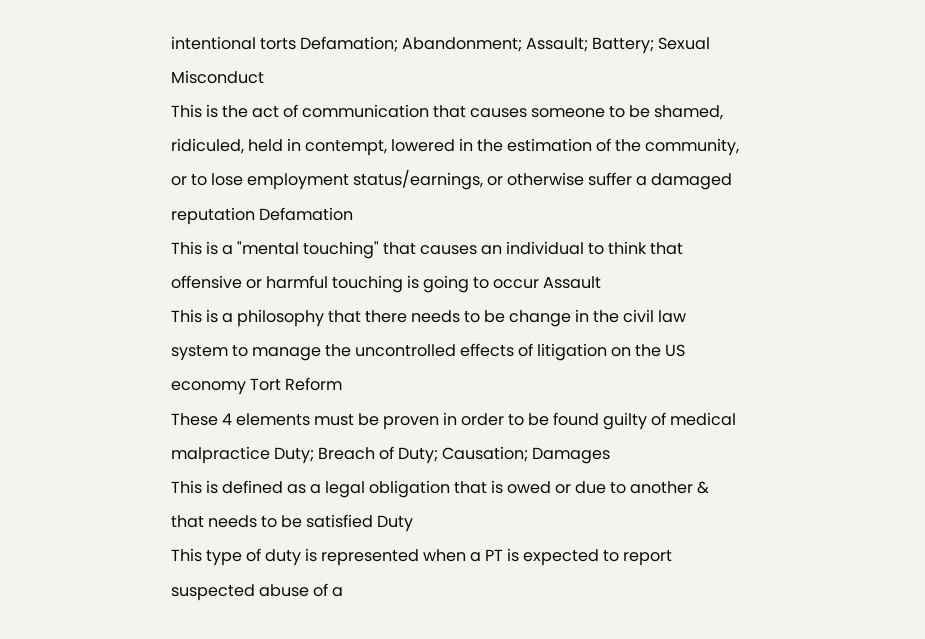intentional torts Defamation; Abandonment; Assault; Battery; Sexual Misconduct
This is the act of communication that causes someone to be shamed, ridiculed, held in contempt, lowered in the estimation of the community, or to lose employment status/earnings, or otherwise suffer a damaged reputation Defamation
This is a "mental touching" that causes an individual to think that offensive or harmful touching is going to occur Assault
This is a philosophy that there needs to be change in the civil law system to manage the uncontrolled effects of litigation on the US economy Tort Reform
These 4 elements must be proven in order to be found guilty of medical malpractice Duty; Breach of Duty; Causation; Damages
This is defined as a legal obligation that is owed or due to another & that needs to be satisfied Duty
This type of duty is represented when a PT is expected to report suspected abuse of a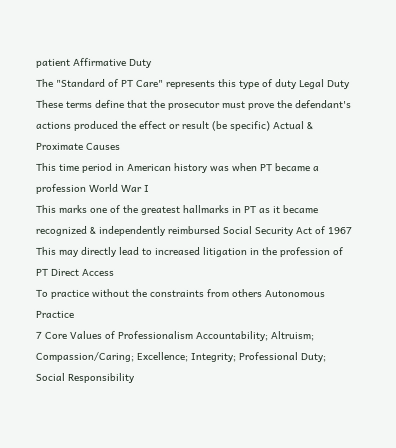patient Affirmative Duty
The "Standard of PT Care" represents this type of duty Legal Duty
These terms define that the prosecutor must prove the defendant's actions produced the effect or result (be specific) Actual & Proximate Causes
This time period in American history was when PT became a profession World War I
This marks one of the greatest hallmarks in PT as it became recognized & independently reimbursed Social Security Act of 1967
This may directly lead to increased litigation in the profession of PT Direct Access
To practice without the constraints from others Autonomous Practice
7 Core Values of Professionalism Accountability; Altruism; Compassion/Caring; Excellence; Integrity; Professional Duty; Social Responsibility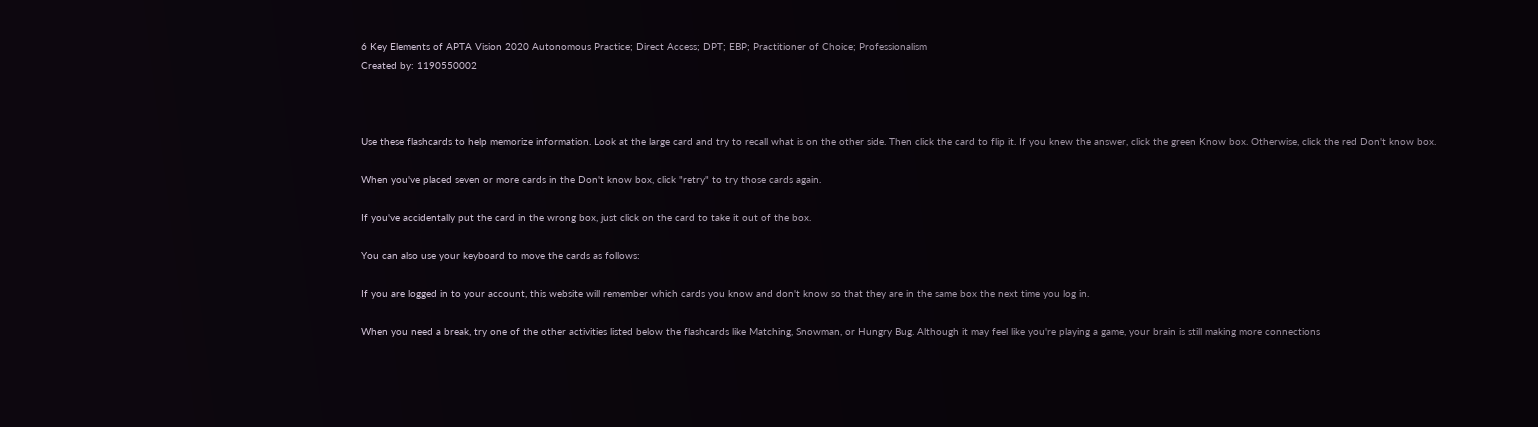6 Key Elements of APTA Vision 2020 Autonomous Practice; Direct Access; DPT; EBP; Practitioner of Choice; Professionalism
Created by: 1190550002



Use these flashcards to help memorize information. Look at the large card and try to recall what is on the other side. Then click the card to flip it. If you knew the answer, click the green Know box. Otherwise, click the red Don't know box.

When you've placed seven or more cards in the Don't know box, click "retry" to try those cards again.

If you've accidentally put the card in the wrong box, just click on the card to take it out of the box.

You can also use your keyboard to move the cards as follows:

If you are logged in to your account, this website will remember which cards you know and don't know so that they are in the same box the next time you log in.

When you need a break, try one of the other activities listed below the flashcards like Matching, Snowman, or Hungry Bug. Although it may feel like you're playing a game, your brain is still making more connections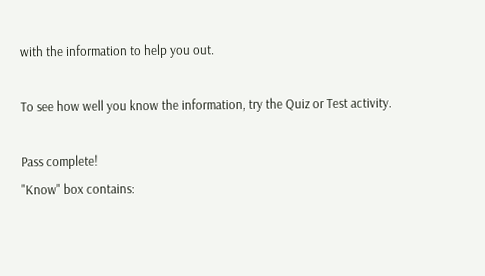with the information to help you out.

To see how well you know the information, try the Quiz or Test activity.

Pass complete!
"Know" box contains: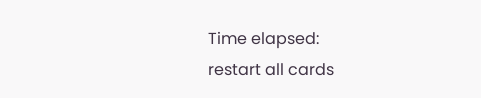Time elapsed:
restart all cards